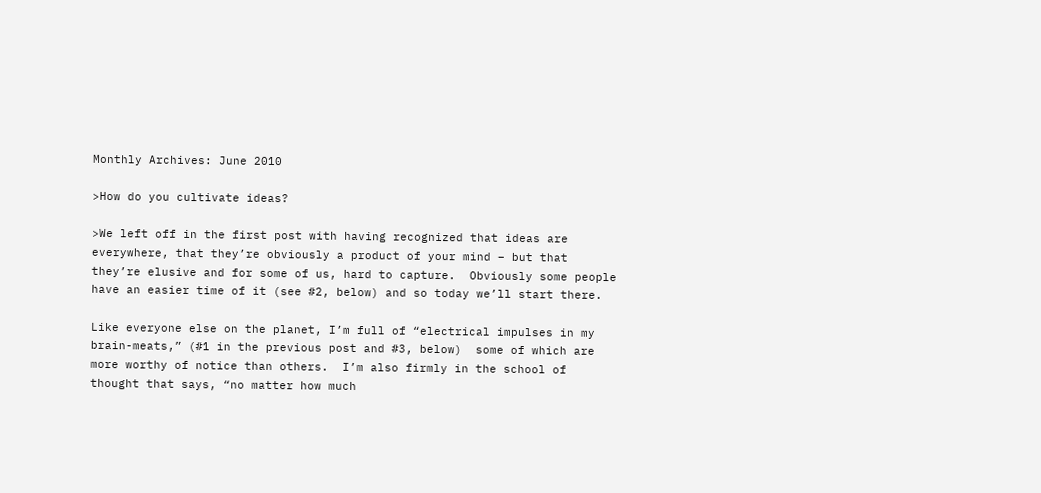Monthly Archives: June 2010

>How do you cultivate ideas?

>We left off in the first post with having recognized that ideas are everywhere, that they’re obviously a product of your mind – but that they’re elusive and for some of us, hard to capture.  Obviously some people have an easier time of it (see #2, below) and so today we’ll start there.

Like everyone else on the planet, I’m full of “electrical impulses in my brain-meats,” (#1 in the previous post and #3, below)  some of which are more worthy of notice than others.  I’m also firmly in the school of thought that says, “no matter how much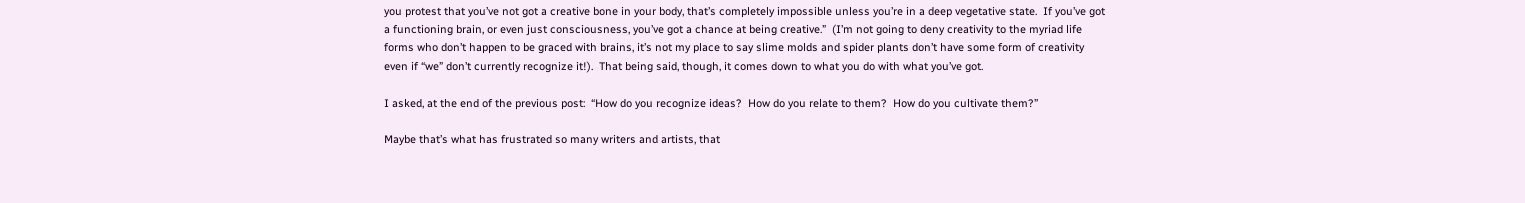you protest that you’ve not got a creative bone in your body, that’s completely impossible unless you’re in a deep vegetative state.  If you’ve got a functioning brain, or even just consciousness, you’ve got a chance at being creative.”  (I’m not going to deny creativity to the myriad life forms who don’t happen to be graced with brains, it’s not my place to say slime molds and spider plants don’t have some form of creativity even if “we” don’t currently recognize it!).  That being said, though, it comes down to what you do with what you’ve got.

I asked, at the end of the previous post:  “How do you recognize ideas?  How do you relate to them?  How do you cultivate them?”

Maybe that’s what has frustrated so many writers and artists, that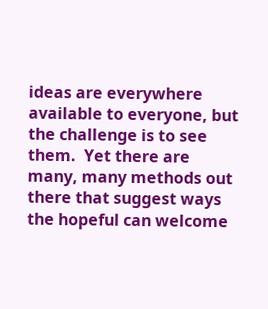ideas are everywhere available to everyone, but the challenge is to see them.  Yet there are many, many methods out there that suggest ways the hopeful can welcome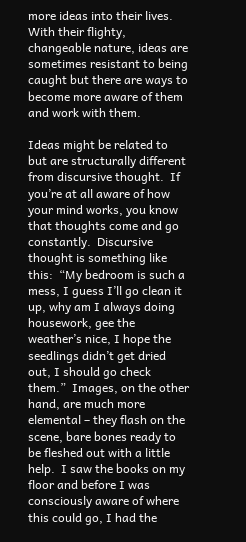more ideas into their lives.  With their flighty, changeable nature, ideas are sometimes resistant to being caught but there are ways to become more aware of them and work with them.

Ideas might be related to but are structurally different from discursive thought.  If you’re at all aware of how your mind works, you know that thoughts come and go constantly.  Discursive thought is something like this:  “My bedroom is such a mess, I guess I’ll go clean it up, why am I always doing housework, gee the weather’s nice, I hope the seedlings didn’t get dried out, I should go check them.”  Images, on the other hand, are much more elemental – they flash on the scene, bare bones ready to be fleshed out with a little help.  I saw the books on my floor and before I was consciously aware of where this could go, I had the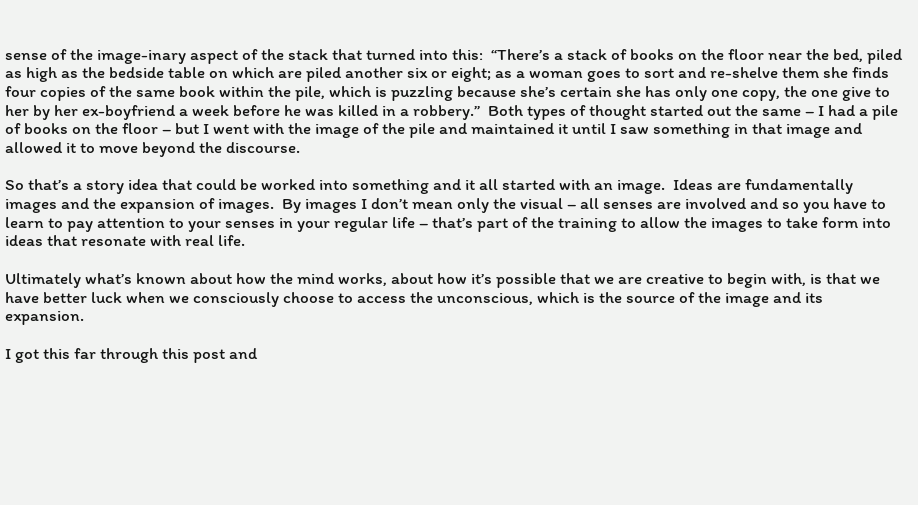sense of the image-inary aspect of the stack that turned into this:  “There’s a stack of books on the floor near the bed, piled as high as the bedside table on which are piled another six or eight; as a woman goes to sort and re-shelve them she finds four copies of the same book within the pile, which is puzzling because she’s certain she has only one copy, the one give to her by her ex-boyfriend a week before he was killed in a robbery.”  Both types of thought started out the same – I had a pile of books on the floor – but I went with the image of the pile and maintained it until I saw something in that image and allowed it to move beyond the discourse.

So that’s a story idea that could be worked into something and it all started with an image.  Ideas are fundamentally images and the expansion of images.  By images I don’t mean only the visual – all senses are involved and so you have to learn to pay attention to your senses in your regular life – that’s part of the training to allow the images to take form into ideas that resonate with real life.

Ultimately what’s known about how the mind works, about how it’s possible that we are creative to begin with, is that we have better luck when we consciously choose to access the unconscious, which is the source of the image and its expansion.

I got this far through this post and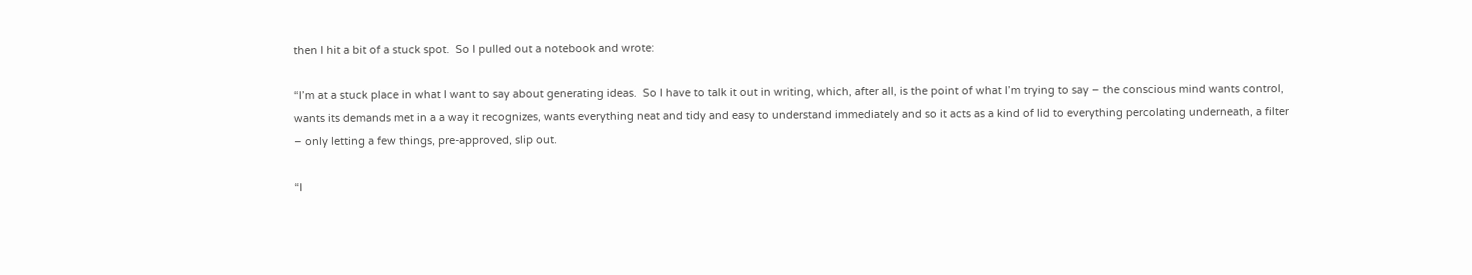then I hit a bit of a stuck spot.  So I pulled out a notebook and wrote:

“I’m at a stuck place in what I want to say about generating ideas.  So I have to talk it out in writing, which, after all, is the point of what I’m trying to say – the conscious mind wants control, wants its demands met in a a way it recognizes, wants everything neat and tidy and easy to understand immediately and so it acts as a kind of lid to everything percolating underneath, a filter – only letting a few things, pre-approved, slip out.

“I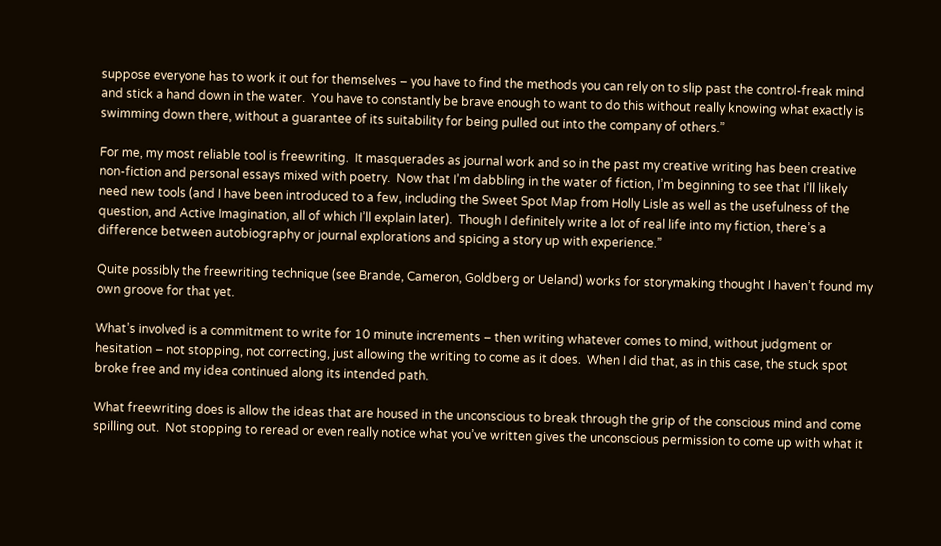suppose everyone has to work it out for themselves – you have to find the methods you can rely on to slip past the control-freak mind and stick a hand down in the water.  You have to constantly be brave enough to want to do this without really knowing what exactly is swimming down there, without a guarantee of its suitability for being pulled out into the company of others.”

For me, my most reliable tool is freewriting.  It masquerades as journal work and so in the past my creative writing has been creative non-fiction and personal essays mixed with poetry.  Now that I’m dabbling in the water of fiction, I’m beginning to see that I’ll likely need new tools (and I have been introduced to a few, including the Sweet Spot Map from Holly Lisle as well as the usefulness of the question, and Active Imagination, all of which I’ll explain later).  Though I definitely write a lot of real life into my fiction, there’s a difference between autobiography or journal explorations and spicing a story up with experience.”

Quite possibly the freewriting technique (see Brande, Cameron, Goldberg or Ueland) works for storymaking thought I haven’t found my own groove for that yet.

What’s involved is a commitment to write for 10 minute increments – then writing whatever comes to mind, without judgment or hesitation – not stopping, not correcting, just allowing the writing to come as it does.  When I did that, as in this case, the stuck spot broke free and my idea continued along its intended path.

What freewriting does is allow the ideas that are housed in the unconscious to break through the grip of the conscious mind and come spilling out.  Not stopping to reread or even really notice what you’ve written gives the unconscious permission to come up with what it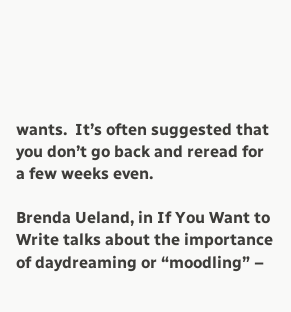wants.  It’s often suggested that you don’t go back and reread for a few weeks even.

Brenda Ueland, in If You Want to Write talks about the importance of daydreaming or “moodling” –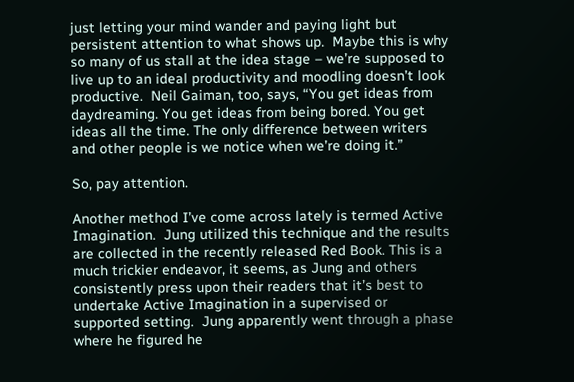just letting your mind wander and paying light but persistent attention to what shows up.  Maybe this is why so many of us stall at the idea stage – we’re supposed to live up to an ideal productivity and moodling doesn’t look productive.  Neil Gaiman, too, says, “You get ideas from daydreaming. You get ideas from being bored. You get ideas all the time. The only difference between writers and other people is we notice when we’re doing it.”

So, pay attention.

Another method I’ve come across lately is termed Active Imagination.  Jung utilized this technique and the results are collected in the recently released Red Book. This is a much trickier endeavor, it seems, as Jung and others consistently press upon their readers that it’s best to undertake Active Imagination in a supervised or supported setting.  Jung apparently went through a phase where he figured he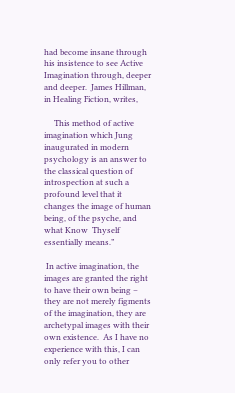had become insane through his insistence to see Active Imagination through, deeper and deeper.  James Hillman, in Healing Fiction, writes,

     This method of active imagination which Jung inaugurated in modern psychology is an answer to the classical question of introspection at such a profound level that it changes the image of human being, of the psyche, and what Know  Thyself essentially means.”

 In active imagination, the images are granted the right to have their own being – they are not merely figments of the imagination, they are archetypal images with their own existence.  As I have no experience with this, I can only refer you to other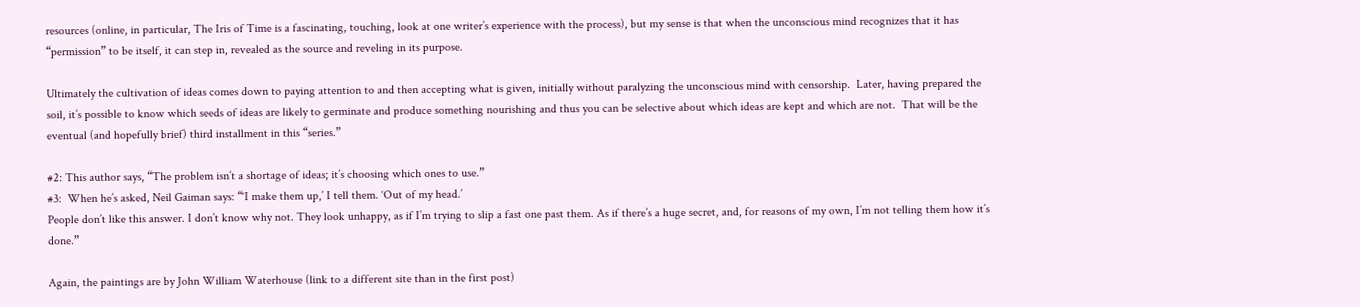resources (online, in particular, The Iris of Time is a fascinating, touching, look at one writer’s experience with the process), but my sense is that when the unconscious mind recognizes that it has “permission” to be itself, it can step in, revealed as the source and reveling in its purpose.

Ultimately the cultivation of ideas comes down to paying attention to and then accepting what is given, initially without paralyzing the unconscious mind with censorship.  Later, having prepared the soil, it’s possible to know which seeds of ideas are likely to germinate and produce something nourishing and thus you can be selective about which ideas are kept and which are not.  That will be the eventual (and hopefully brief) third installment in this “series.”

#2: This author says, “The problem isn’t a shortage of ideas; it’s choosing which ones to use.”
#3:  When he’s asked, Neil Gaiman says: “‘I make them up,’ I tell them. ‘Out of my head.’
People don’t like this answer. I don’t know why not. They look unhappy, as if I’m trying to slip a fast one past them. As if there’s a huge secret, and, for reasons of my own, I’m not telling them how it’s done.”

Again, the paintings are by John William Waterhouse (link to a different site than in the first post)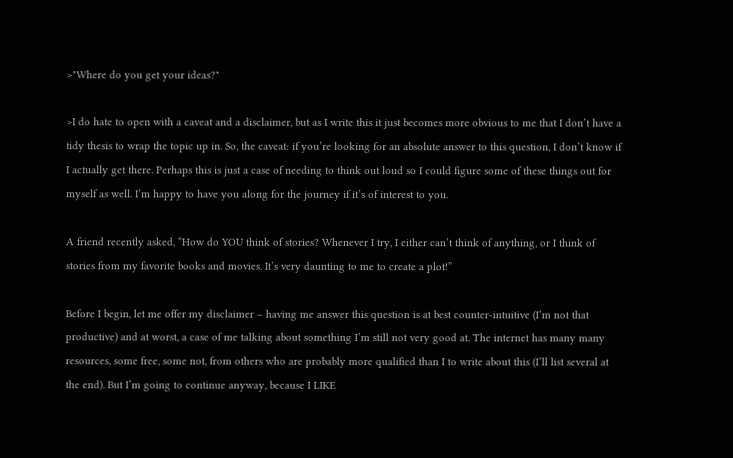>"Where do you get your ideas?"

>I do hate to open with a caveat and a disclaimer, but as I write this it just becomes more obvious to me that I don’t have a tidy thesis to wrap the topic up in. So, the caveat: if you’re looking for an absolute answer to this question, I don’t know if I actually get there. Perhaps this is just a case of needing to think out loud so I could figure some of these things out for myself as well. I’m happy to have you along for the journey if it’s of interest to you.

A friend recently asked, “How do YOU think of stories? Whenever I try, I either can’t think of anything, or I think of stories from my favorite books and movies. It’s very daunting to me to create a plot!”

Before I begin, let me offer my disclaimer – having me answer this question is at best counter-intuitive (I’m not that productive) and at worst, a case of me talking about something I’m still not very good at. The internet has many many resources, some free, some not, from others who are probably more qualified than I to write about this (I’ll list several at the end). But I’m going to continue anyway, because I LIKE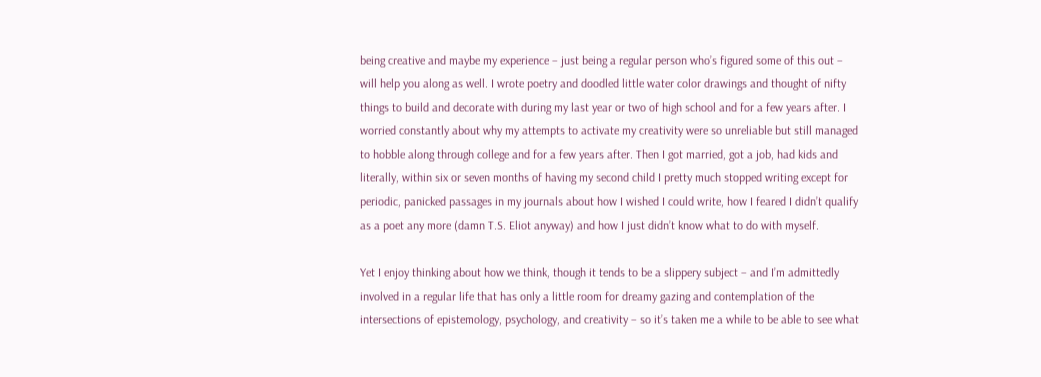being creative and maybe my experience – just being a regular person who’s figured some of this out – will help you along as well. I wrote poetry and doodled little water color drawings and thought of nifty things to build and decorate with during my last year or two of high school and for a few years after. I worried constantly about why my attempts to activate my creativity were so unreliable but still managed to hobble along through college and for a few years after. Then I got married, got a job, had kids and literally, within six or seven months of having my second child I pretty much stopped writing except for periodic, panicked passages in my journals about how I wished I could write, how I feared I didn’t qualify as a poet any more (damn T.S. Eliot anyway) and how I just didn’t know what to do with myself.

Yet I enjoy thinking about how we think, though it tends to be a slippery subject – and I’m admittedly involved in a regular life that has only a little room for dreamy gazing and contemplation of the intersections of epistemology, psychology, and creativity – so it’s taken me a while to be able to see what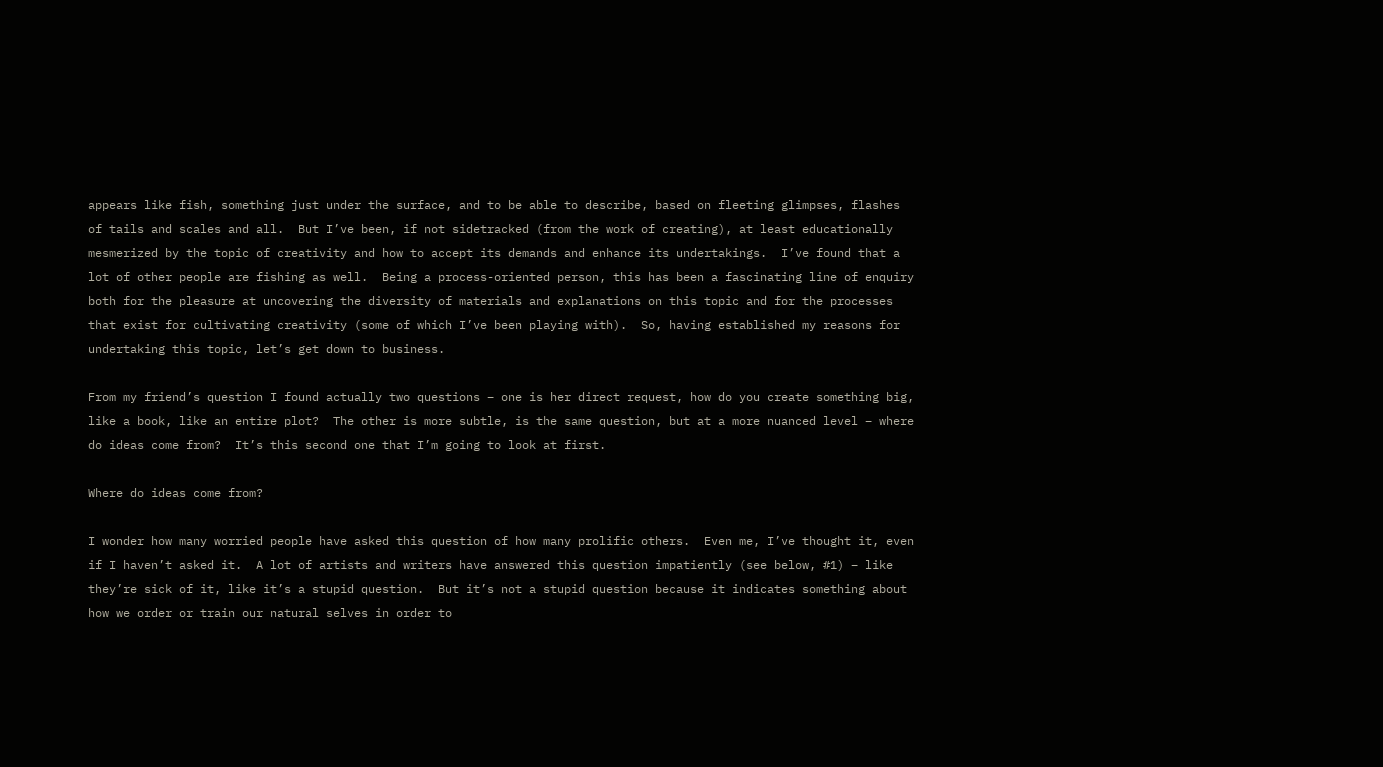appears like fish, something just under the surface, and to be able to describe, based on fleeting glimpses, flashes of tails and scales and all.  But I’ve been, if not sidetracked (from the work of creating), at least educationally mesmerized by the topic of creativity and how to accept its demands and enhance its undertakings.  I’ve found that a lot of other people are fishing as well.  Being a process-oriented person, this has been a fascinating line of enquiry both for the pleasure at uncovering the diversity of materials and explanations on this topic and for the processes that exist for cultivating creativity (some of which I’ve been playing with).  So, having established my reasons for undertaking this topic, let’s get down to business.

From my friend’s question I found actually two questions – one is her direct request, how do you create something big, like a book, like an entire plot?  The other is more subtle, is the same question, but at a more nuanced level – where do ideas come from?  It’s this second one that I’m going to look at first.

Where do ideas come from?

I wonder how many worried people have asked this question of how many prolific others.  Even me, I’ve thought it, even if I haven’t asked it.  A lot of artists and writers have answered this question impatiently (see below, #1) – like they’re sick of it, like it’s a stupid question.  But it’s not a stupid question because it indicates something about how we order or train our natural selves in order to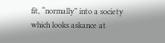fit, “normally” into a society which looks askance at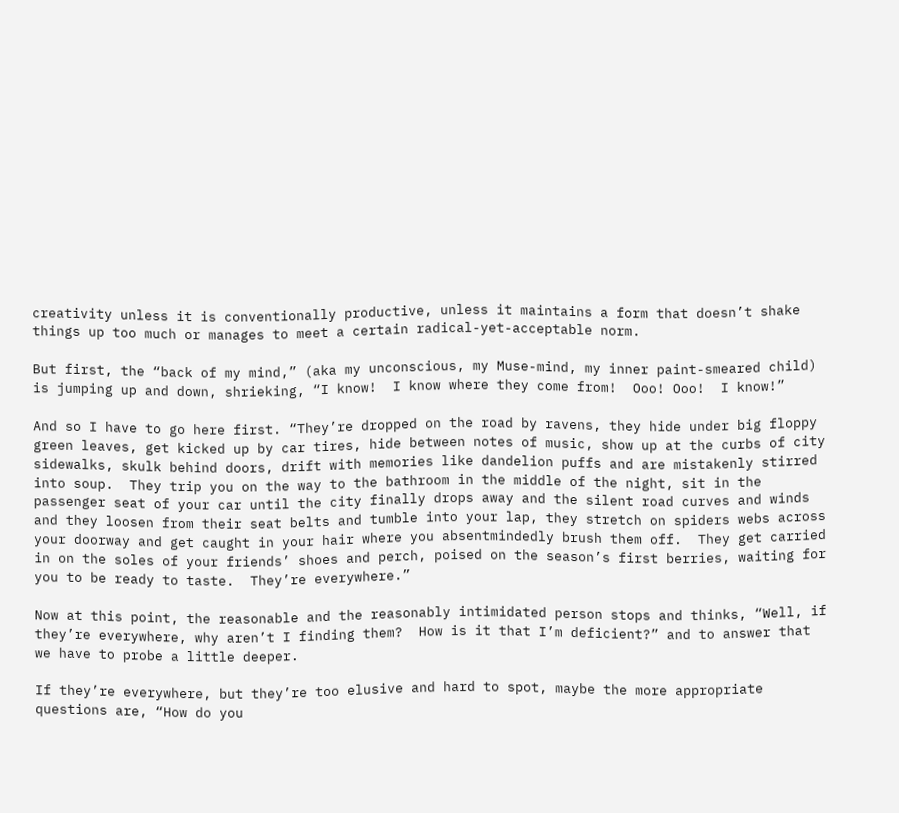creativity unless it is conventionally productive, unless it maintains a form that doesn’t shake things up too much or manages to meet a certain radical-yet-acceptable norm.

But first, the “back of my mind,” (aka my unconscious, my Muse-mind, my inner paint-smeared child) is jumping up and down, shrieking, “I know!  I know where they come from!  Ooo! Ooo!  I know!”

And so I have to go here first. “They’re dropped on the road by ravens, they hide under big floppy green leaves, get kicked up by car tires, hide between notes of music, show up at the curbs of city sidewalks, skulk behind doors, drift with memories like dandelion puffs and are mistakenly stirred into soup.  They trip you on the way to the bathroom in the middle of the night, sit in the passenger seat of your car until the city finally drops away and the silent road curves and winds and they loosen from their seat belts and tumble into your lap, they stretch on spiders webs across your doorway and get caught in your hair where you absentmindedly brush them off.  They get carried in on the soles of your friends’ shoes and perch, poised on the season’s first berries, waiting for you to be ready to taste.  They’re everywhere.”

Now at this point, the reasonable and the reasonably intimidated person stops and thinks, “Well, if they’re everywhere, why aren’t I finding them?  How is it that I’m deficient?” and to answer that we have to probe a little deeper.

If they’re everywhere, but they’re too elusive and hard to spot, maybe the more appropriate questions are, “How do you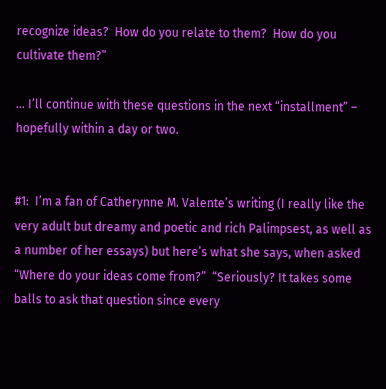recognize ideas?  How do you relate to them?  How do you cultivate them?”

… I’ll continue with these questions in the next “installment” – hopefully within a day or two.


#1:  I’m a fan of Catherynne M. Valente’s writing (I really like the very adult but dreamy and poetic and rich Palimpsest, as well as a number of her essays) but here’s what she says, when asked “Where do your ideas come from?”  “Seriously? It takes some balls to ask that question since every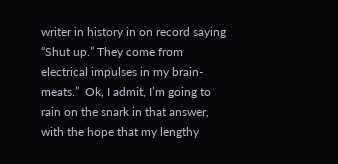writer in history in on record saying “Shut up.” They come from electrical impulses in my brain-meats.”  Ok, I admit, I’m going to rain on the snark in that answer, with the hope that my lengthy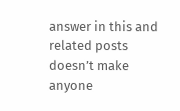answer in this and related posts doesn’t make anyone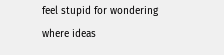feel stupid for wondering where ideas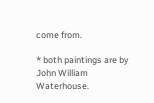come from.

* both paintings are by John William Waterhouse.